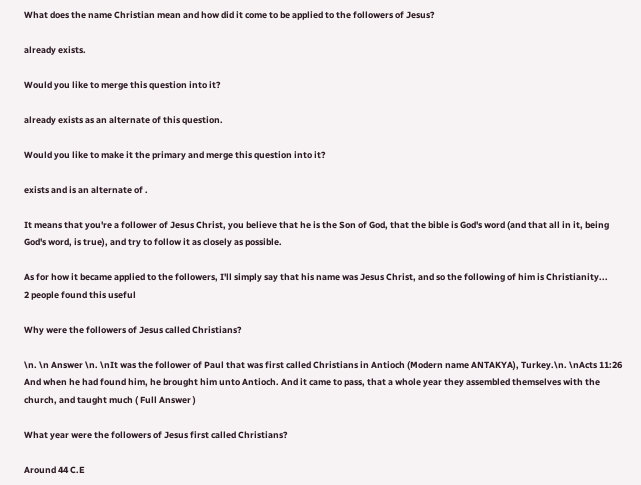What does the name Christian mean and how did it come to be applied to the followers of Jesus?

already exists.

Would you like to merge this question into it?

already exists as an alternate of this question.

Would you like to make it the primary and merge this question into it?

exists and is an alternate of .

It means that you're a follower of Jesus Christ, you believe that he is the Son of God, that the bible is God's word (and that all in it, being God's word, is true), and try to follow it as closely as possible.

As for how it became applied to the followers, I'll simply say that his name was Jesus Christ, and so the following of him is Christianity...
2 people found this useful

Why were the followers of Jesus called Christians?

\n. \n Answer \n. \nIt was the follower of Paul that was first called Christians in Antioch (Modern name ANTAKYA), Turkey.\n. \nActs 11:26 And when he had found him, he brought him unto Antioch. And it came to pass, that a whole year they assembled themselves with the church, and taught much ( Full Answer )

What year were the followers of Jesus first called Christians?

Around 44 C.E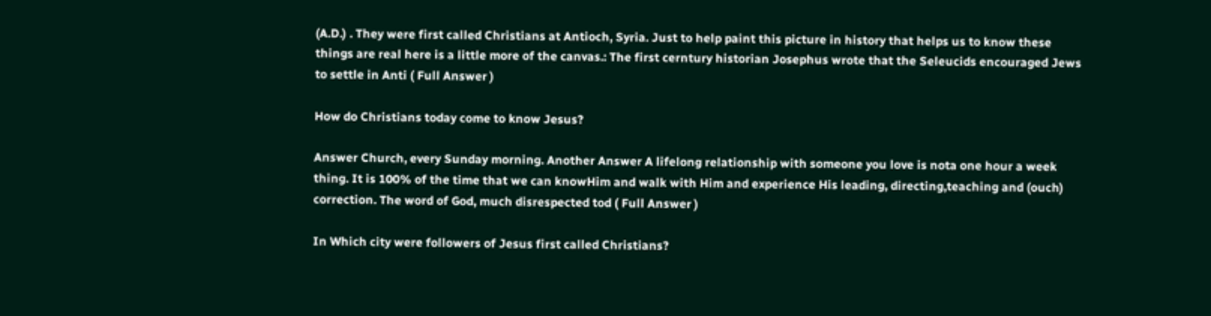(A.D.) . They were first called Christians at Antioch, Syria. Just to help paint this picture in history that helps us to know these things are real here is a little more of the canvas.: The first cerntury historian Josephus wrote that the Seleucids encouraged Jews to settle in Anti ( Full Answer )

How do Christians today come to know Jesus?

Answer Church, every Sunday morning. Another Answer A lifelong relationship with someone you love is nota one hour a week thing. It is 100% of the time that we can knowHim and walk with Him and experience His leading, directing,teaching and (ouch) correction. The word of God, much disrespected tod ( Full Answer )

In Which city were followers of Jesus first called Christians?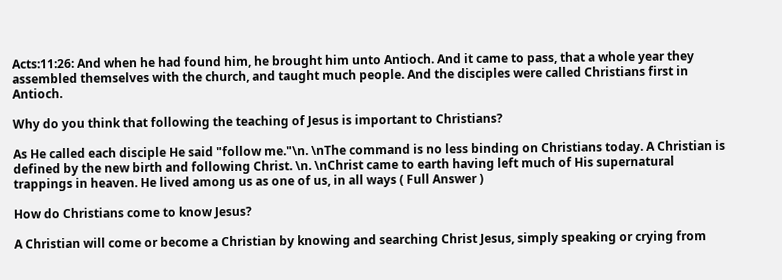Acts:11:26: And when he had found him, he brought him unto Antioch. And it came to pass, that a whole year they assembled themselves with the church, and taught much people. And the disciples were called Christians first in Antioch.

Why do you think that following the teaching of Jesus is important to Christians?

As He called each disciple He said "follow me."\n. \nThe command is no less binding on Christians today. A Christian is defined by the new birth and following Christ. \n. \nChrist came to earth having left much of His supernatural trappings in heaven. He lived among us as one of us, in all ways ( Full Answer )

How do Christians come to know Jesus?

A Christian will come or become a Christian by knowing and searching Christ Jesus, simply speaking or crying from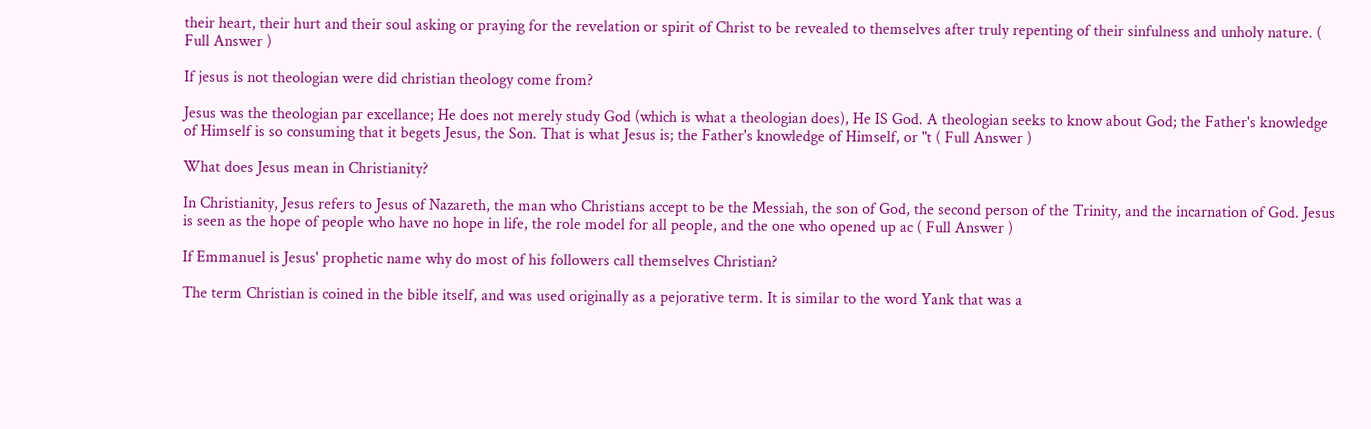their heart, their hurt and their soul asking or praying for the revelation or spirit of Christ to be revealed to themselves after truly repenting of their sinfulness and unholy nature. ( Full Answer )

If jesus is not theologian were did christian theology come from?

Jesus was the theologian par excellance; He does not merely study God (which is what a theologian does), He IS God. A theologian seeks to know about God; the Father's knowledge of Himself is so consuming that it begets Jesus, the Son. That is what Jesus is; the Father's knowledge of Himself, or "t ( Full Answer )

What does Jesus mean in Christianity?

In Christianity, Jesus refers to Jesus of Nazareth, the man who Christians accept to be the Messiah, the son of God, the second person of the Trinity, and the incarnation of God. Jesus is seen as the hope of people who have no hope in life, the role model for all people, and the one who opened up ac ( Full Answer )

If Emmanuel is Jesus' prophetic name why do most of his followers call themselves Christian?

The term Christian is coined in the bible itself, and was used originally as a pejorative term. It is similar to the word Yank that was a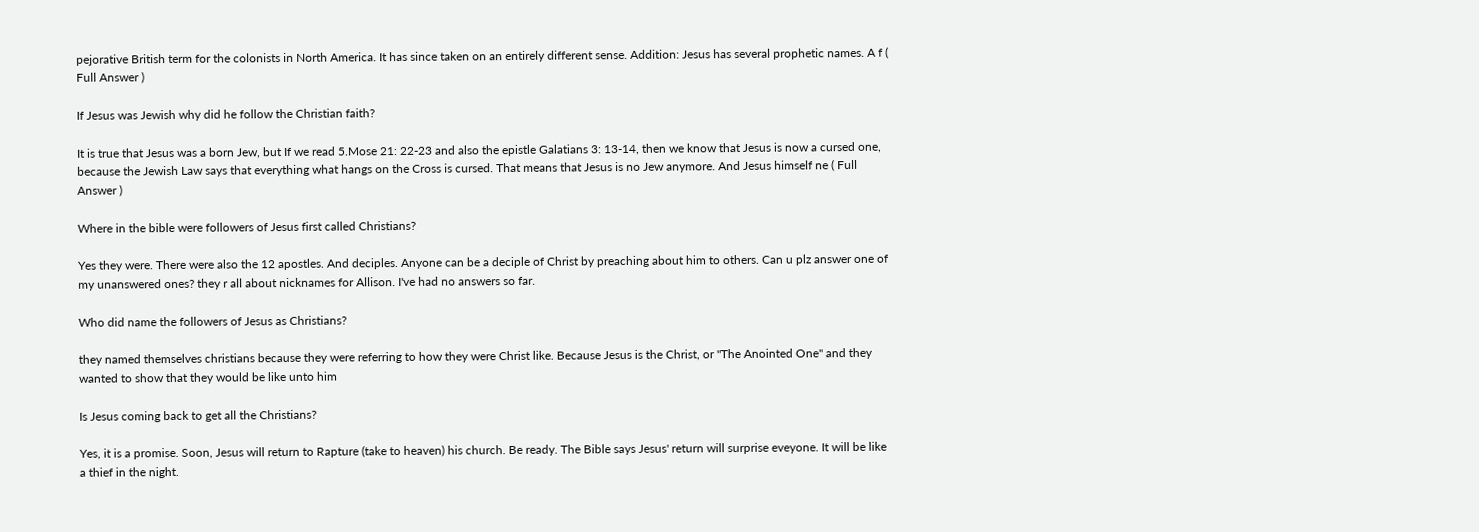pejorative British term for the colonists in North America. It has since taken on an entirely different sense. Addition: Jesus has several prophetic names. A f ( Full Answer )

If Jesus was Jewish why did he follow the Christian faith?

It is true that Jesus was a born Jew, but If we read 5.Mose 21: 22-23 and also the epistle Galatians 3: 13-14, then we know that Jesus is now a cursed one, because the Jewish Law says that everything what hangs on the Cross is cursed. That means that Jesus is no Jew anymore. And Jesus himself ne ( Full Answer )

Where in the bible were followers of Jesus first called Christians?

Yes they were. There were also the 12 apostles. And deciples. Anyone can be a deciple of Christ by preaching about him to others. Can u plz answer one of my unanswered ones? they r all about nicknames for Allison. I've had no answers so far.

Who did name the followers of Jesus as Christians?

they named themselves christians because they were referring to how they were Christ like. Because Jesus is the Christ, or "The Anointed One" and they wanted to show that they would be like unto him

Is Jesus coming back to get all the Christians?

Yes, it is a promise. Soon, Jesus will return to Rapture (take to heaven) his church. Be ready. The Bible says Jesus' return will surprise eveyone. It will be like a thief in the night.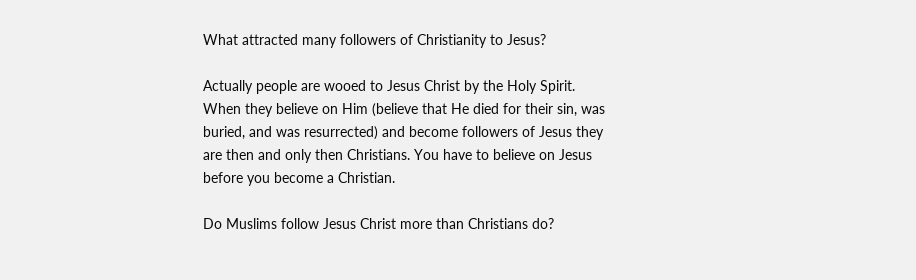What attracted many followers of Christianity to Jesus?

Actually people are wooed to Jesus Christ by the Holy Spirit. When they believe on Him (believe that He died for their sin, was buried, and was resurrected) and become followers of Jesus they are then and only then Christians. You have to believe on Jesus before you become a Christian.

Do Muslims follow Jesus Christ more than Christians do?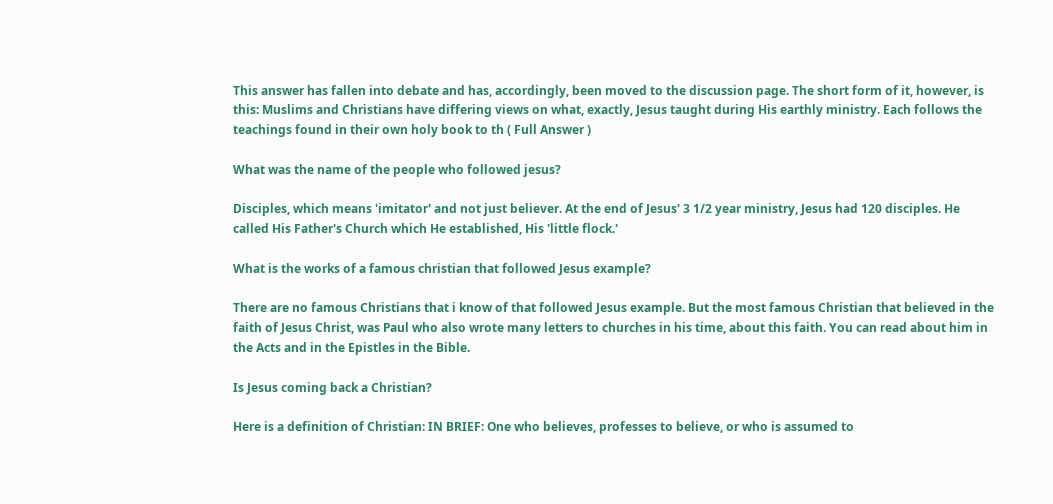This answer has fallen into debate and has, accordingly, been moved to the discussion page. The short form of it, however, is this: Muslims and Christians have differing views on what, exactly, Jesus taught during His earthly ministry. Each follows the teachings found in their own holy book to th ( Full Answer )

What was the name of the people who followed jesus?

Disciples, which means 'imitator' and not just believer. At the end of Jesus' 3 1/2 year ministry, Jesus had 120 disciples. He called His Father's Church which He established, His 'little flock.'

What is the works of a famous christian that followed Jesus example?

There are no famous Christians that i know of that followed Jesus example. But the most famous Christian that believed in the faith of Jesus Christ, was Paul who also wrote many letters to churches in his time, about this faith. You can read about him in the Acts and in the Epistles in the Bible.

Is Jesus coming back a Christian?

Here is a definition of Christian: IN BRIEF: One who believes, professes to believe, or who is assumed to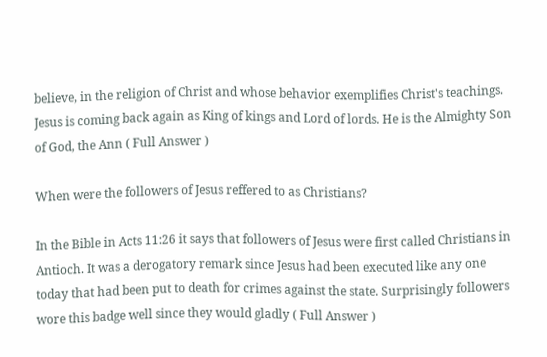believe, in the religion of Christ and whose behavior exemplifies Christ's teachings. Jesus is coming back again as King of kings and Lord of lords. He is the Almighty Son of God, the Ann ( Full Answer )

When were the followers of Jesus reffered to as Christians?

In the Bible in Acts 11:26 it says that followers of Jesus were first called Christians in Antioch. It was a derogatory remark since Jesus had been executed like any one today that had been put to death for crimes against the state. Surprisingly followers wore this badge well since they would gladly ( Full Answer )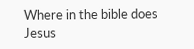Where in the bible does Jesus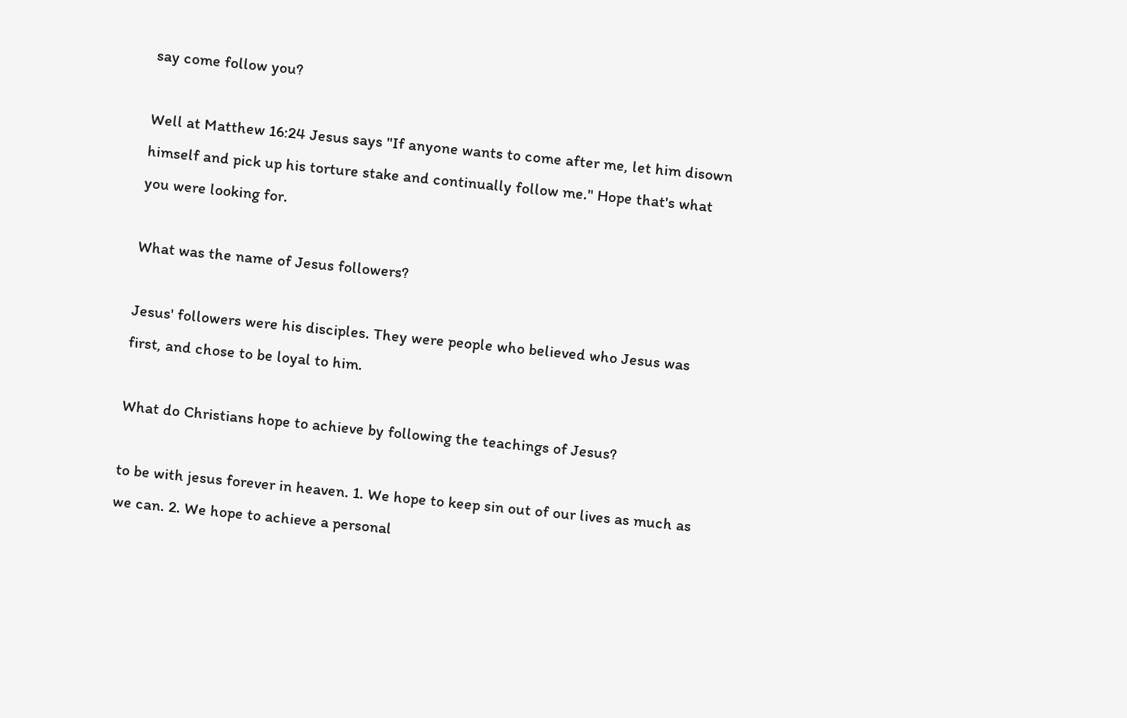say come follow you?

Well at Matthew 16:24 Jesus says "If anyone wants to come after me, let him disown himself and pick up his torture stake and continually follow me." Hope that's what you were looking for.

What was the name of Jesus followers?

Jesus' followers were his disciples. They were people who believed who Jesus was first, and chose to be loyal to him.

What do Christians hope to achieve by following the teachings of Jesus?

to be with jesus forever in heaven. 1. We hope to keep sin out of our lives as much as we can. 2. We hope to achieve a personal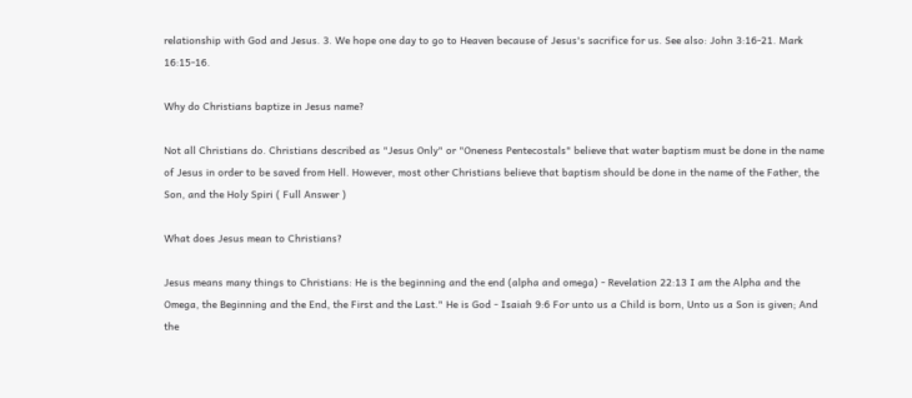relationship with God and Jesus. 3. We hope one day to go to Heaven because of Jesus's sacrifice for us. See also: John 3:16-21. Mark 16:15-16.

Why do Christians baptize in Jesus name?

Not all Christians do. Christians described as "Jesus Only" or "Oneness Pentecostals" believe that water baptism must be done in the name of Jesus in order to be saved from Hell. However, most other Christians believe that baptism should be done in the name of the Father, the Son, and the Holy Spiri ( Full Answer )

What does Jesus mean to Christians?

Jesus means many things to Christians: He is the beginning and the end (alpha and omega) - Revelation 22:13 I am the Alpha and the Omega, the Beginning and the End, the First and the Last." He is God - Isaiah 9:6 For unto us a Child is born, Unto us a Son is given; And the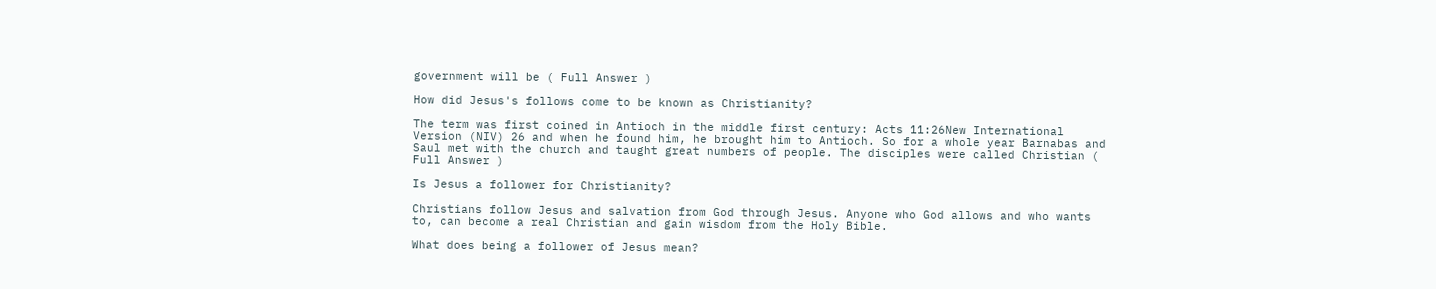government will be ( Full Answer )

How did Jesus's follows come to be known as Christianity?

The term was first coined in Antioch in the middle first century: Acts 11:26New International Version (NIV) 26 and when he found him, he brought him to Antioch. So for a whole year Barnabas and Saul met with the church and taught great numbers of people. The disciples were called Christian ( Full Answer )

Is Jesus a follower for Christianity?

Christians follow Jesus and salvation from God through Jesus. Anyone who God allows and who wants to, can become a real Christian and gain wisdom from the Holy Bible.

What does being a follower of Jesus mean?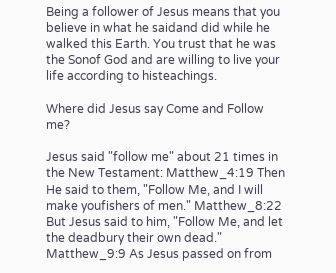Being a follower of Jesus means that you believe in what he saidand did while he walked this Earth. You trust that he was the Sonof God and are willing to live your life according to histeachings.

Where did Jesus say Come and Follow me?

Jesus said "follow me" about 21 times in the New Testament: Matthew_4:19 Then He said to them, "Follow Me, and I will make youfishers of men." Matthew_8:22 But Jesus said to him, "Follow Me, and let the deadbury their own dead." Matthew_9:9 As Jesus passed on from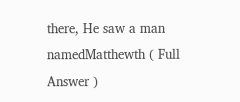there, He saw a man namedMatthewth ( Full Answer )